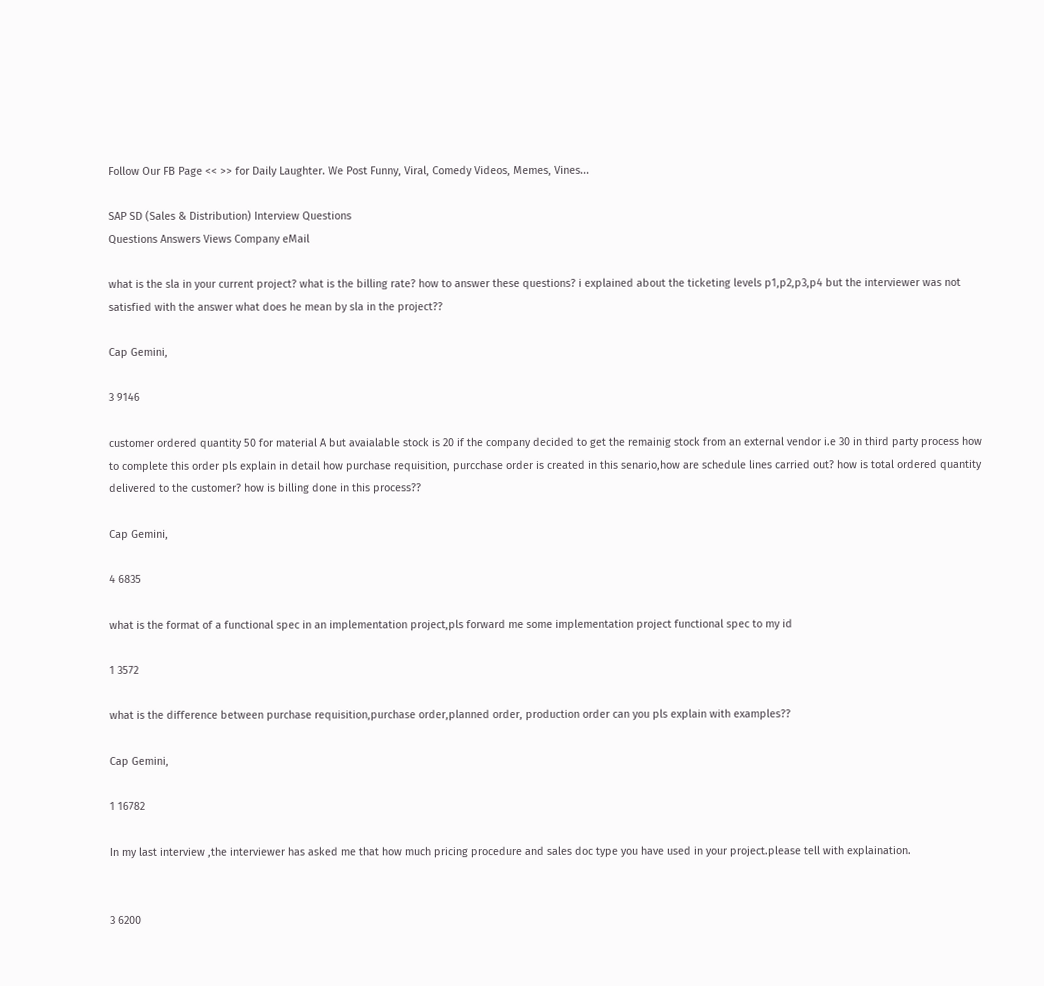Follow Our FB Page << >> for Daily Laughter. We Post Funny, Viral, Comedy Videos, Memes, Vines...

SAP SD (Sales & Distribution) Interview Questions
Questions Answers Views Company eMail

what is the sla in your current project? what is the billing rate? how to answer these questions? i explained about the ticketing levels p1,p2,p3,p4 but the interviewer was not satisfied with the answer what does he mean by sla in the project??

Cap Gemini,

3 9146

customer ordered quantity 50 for material A but avaialable stock is 20 if the company decided to get the remainig stock from an external vendor i.e 30 in third party process how to complete this order pls explain in detail how purchase requisition, purcchase order is created in this senario,how are schedule lines carried out? how is total ordered quantity delivered to the customer? how is billing done in this process??

Cap Gemini,

4 6835

what is the format of a functional spec in an implementation project,pls forward me some implementation project functional spec to my id

1 3572

what is the difference between purchase requisition,purchase order,planned order, production order can you pls explain with examples??

Cap Gemini,

1 16782

In my last interview ,the interviewer has asked me that how much pricing procedure and sales doc type you have used in your project.please tell with explaination.


3 6200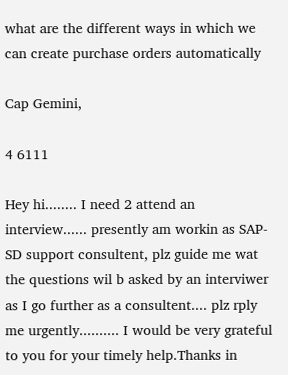what are the different ways in which we can create purchase orders automatically

Cap Gemini,

4 6111

Hey hi........ I need 2 attend an interview...... presently am workin as SAP-SD support consultent, plz guide me wat the questions wil b asked by an interviwer as I go further as a consultent.... plz rply me urgently.......... I would be very grateful to you for your timely help.Thanks in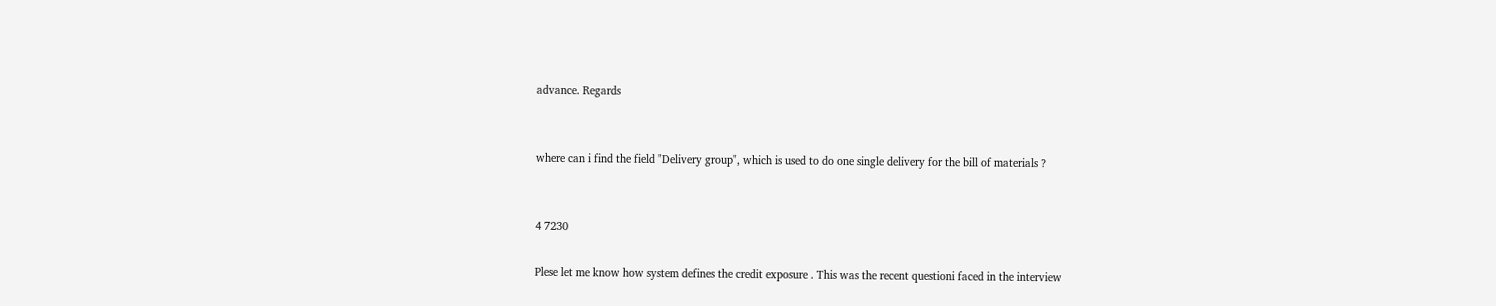advance. Regards


where can i find the field "Delivery group", which is used to do one single delivery for the bill of materials ?


4 7230

Plese let me know how system defines the credit exposure . This was the recent questioni faced in the interview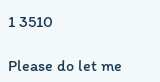1 3510

Please do let me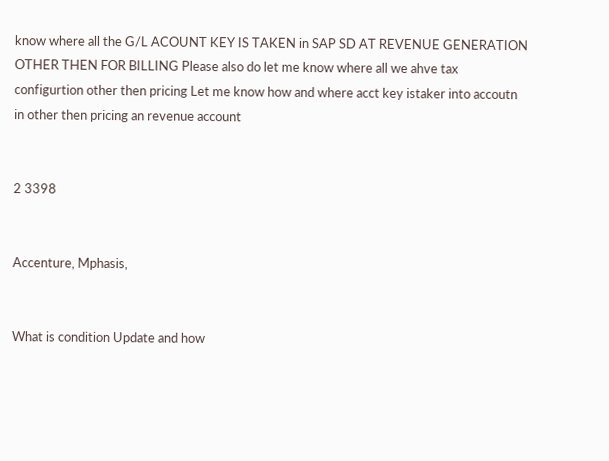know where all the G/L ACOUNT KEY IS TAKEN in SAP SD AT REVENUE GENERATION OTHER THEN FOR BILLING Please also do let me know where all we ahve tax configurtion other then pricing Let me know how and where acct key istaker into accoutn in other then pricing an revenue account


2 3398


Accenture, Mphasis,


What is condition Update and how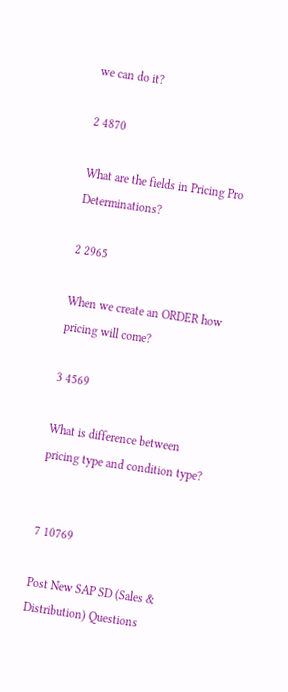we can do it?

2 4870

What are the fields in Pricing Pro Determinations?

2 2965

When we create an ORDER how pricing will come?

3 4569

What is difference between pricing type and condition type?


7 10769

Post New SAP SD (Sales & Distribution) Questions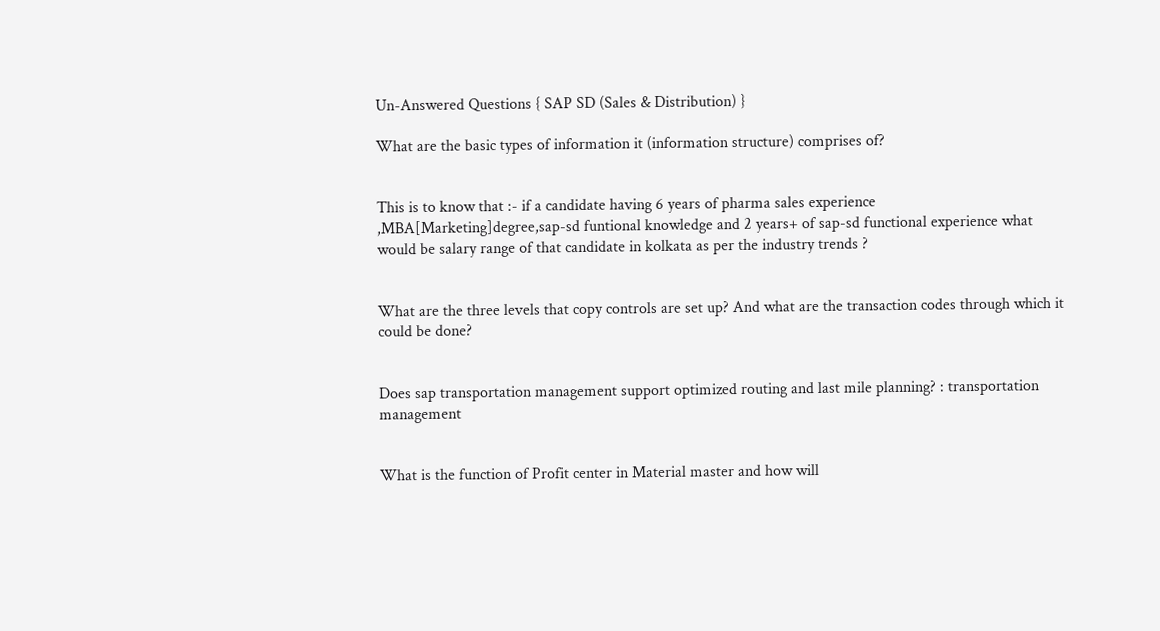Un-Answered Questions { SAP SD (Sales & Distribution) }

What are the basic types of information it (information structure) comprises of?


This is to know that :- if a candidate having 6 years of pharma sales experience ,MBA[Marketing]degree,sap-sd funtional knowledge and 2 years+ of sap-sd functional experience what would be salary range of that candidate in kolkata as per the industry trends ?


What are the three levels that copy controls are set up? And what are the transaction codes through which it could be done?


Does sap transportation management support optimized routing and last mile planning? : transportation management


What is the function of Profit center in Material master and how will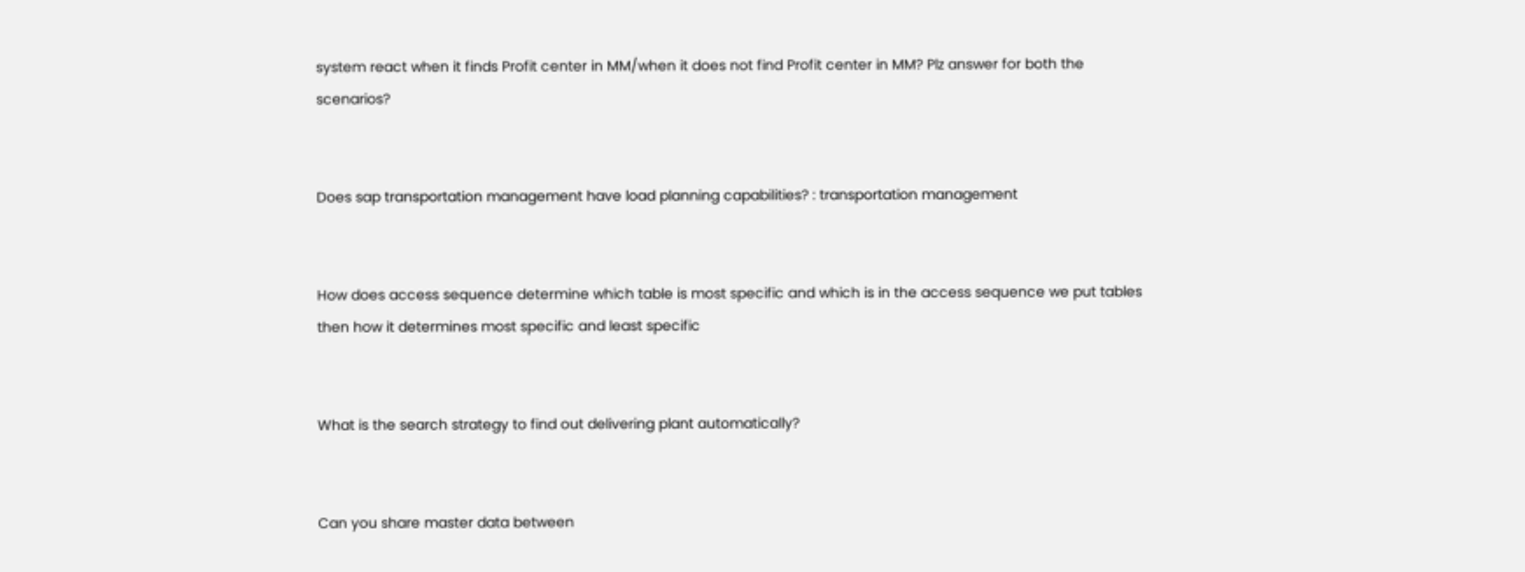system react when it finds Profit center in MM/when it does not find Profit center in MM? Plz answer for both the scenarios?


Does sap transportation management have load planning capabilities? : transportation management


How does access sequence determine which table is most specific and which is in the access sequence we put tables then how it determines most specific and least specific


What is the search strategy to find out delivering plant automatically?


Can you share master data between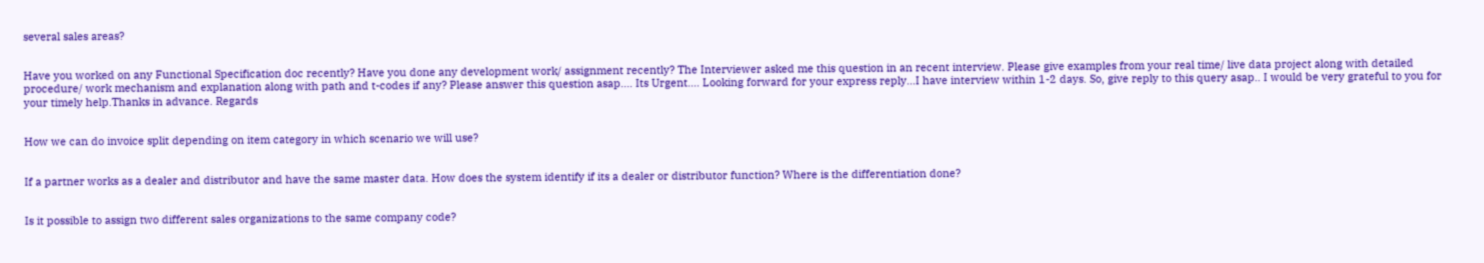several sales areas?


Have you worked on any Functional Specification doc recently? Have you done any development work/ assignment recently? The Interviewer asked me this question in an recent interview. Please give examples from your real time/ live data project along with detailed procedure/ work mechanism and explanation along with path and t-codes if any? Please answer this question asap.... Its Urgent.... Looking forward for your express reply...I have interview within 1-2 days. So, give reply to this query asap.. I would be very grateful to you for your timely help.Thanks in advance. Regards


How we can do invoice split depending on item category in which scenario we will use?


If a partner works as a dealer and distributor and have the same master data. How does the system identify if its a dealer or distributor function? Where is the differentiation done?


Is it possible to assign two different sales organizations to the same company code?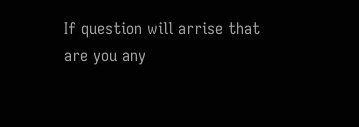If question will arrise that are you any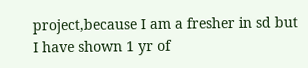project,because I am a fresher in sd but I have shown 1 yr of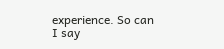experience. So can I say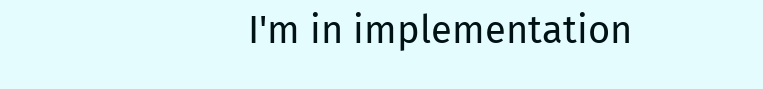I'm in implementation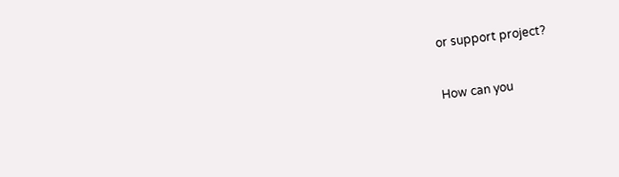or support project?


How can you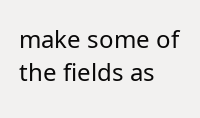make some of the fields as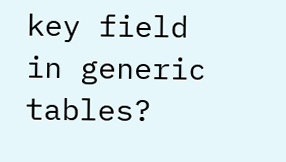key field in generic tables?